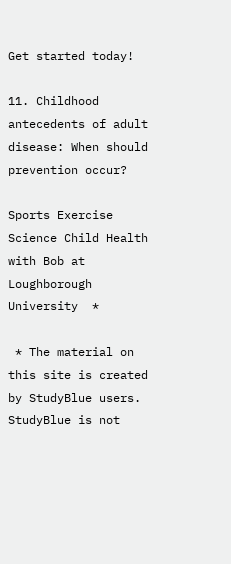Get started today!

11. Childhood antecedents of adult disease: When should prevention occur?

Sports Exercise Science Child Health with Bob at Loughborough University  *

 * The material on this site is created by StudyBlue users. StudyBlue is not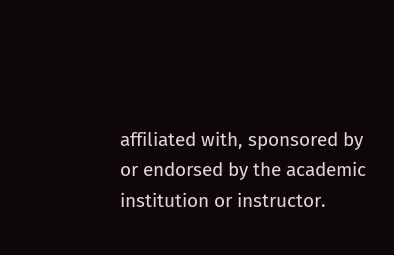affiliated with, sponsored by or endorsed by the academic institution or instructor.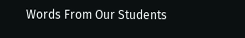Words From Our Students